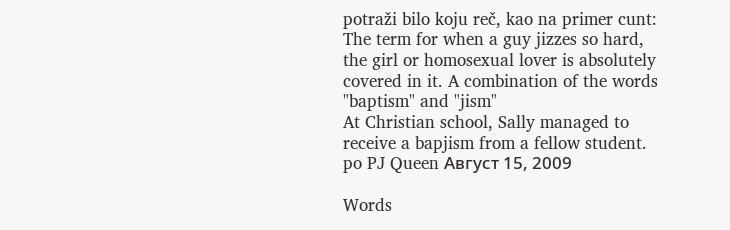potraži bilo koju reč, kao na primer cunt:
The term for when a guy jizzes so hard, the girl or homosexual lover is absolutely covered in it. A combination of the words "baptism" and "jism"
At Christian school, Sally managed to receive a bapjism from a fellow student.
po PJ Queen Август 15, 2009

Words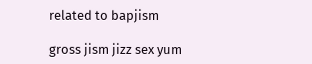related to bapjism

gross jism jizz sex yum